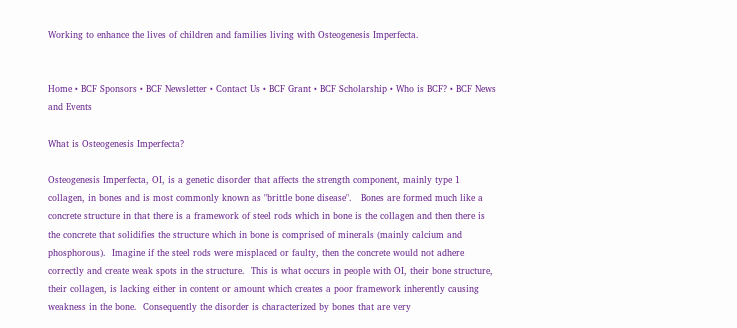Working to enhance the lives of children and families living with Osteogenesis Imperfecta.


Home • BCF Sponsors • BCF Newsletter • Contact Us • BCF Grant • BCF Scholarship • Who is BCF? • BCF News and Events

What is Osteogenesis Imperfecta?

Osteogenesis Imperfecta, OI, is a genetic disorder that affects the strength component, mainly type 1 collagen, in bones and is most commonly known as "brittle bone disease".   Bones are formed much like a concrete structure in that there is a framework of steel rods which in bone is the collagen and then there is the concrete that solidifies the structure which in bone is comprised of minerals (mainly calcium and phosphorous).  Imagine if the steel rods were misplaced or faulty, then the concrete would not adhere correctly and create weak spots in the structure.  This is what occurs in people with OI, their bone structure, their collagen, is lacking either in content or amount which creates a poor framework inherently causing weakness in the bone.  Consequently the disorder is characterized by bones that are very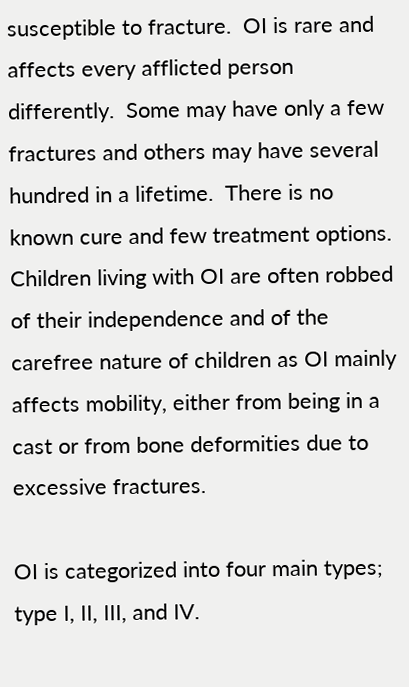susceptible to fracture.  OI is rare and affects every afflicted person differently.  Some may have only a few fractures and others may have several hundred in a lifetime.  There is no known cure and few treatment options.  Children living with OI are often robbed of their independence and of the carefree nature of children as OI mainly affects mobility, either from being in a cast or from bone deformities due to excessive fractures.

OI is categorized into four main types; type I, II, III, and IV.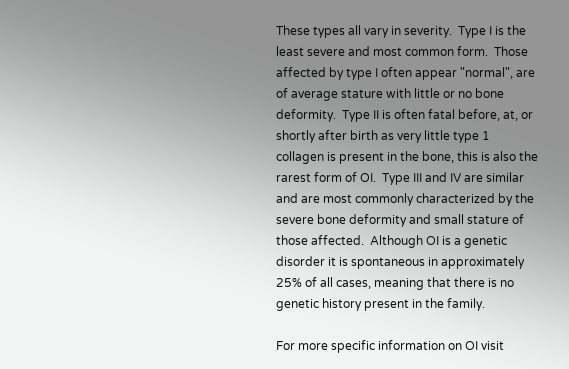These types all vary in severity.  Type I is the least severe and most common form.  Those affected by type I often appear "normal", are of average stature with little or no bone deformity.  Type II is often fatal before, at, or shortly after birth as very little type 1 collagen is present in the bone, this is also the rarest form of OI.  Type III and IV are similar and are most commonly characterized by the severe bone deformity and small stature of those affected.  Although OI is a genetic disorder it is spontaneous in approximately 25% of all cases, meaning that there is no genetic history present in the family.

For more specific information on OI visit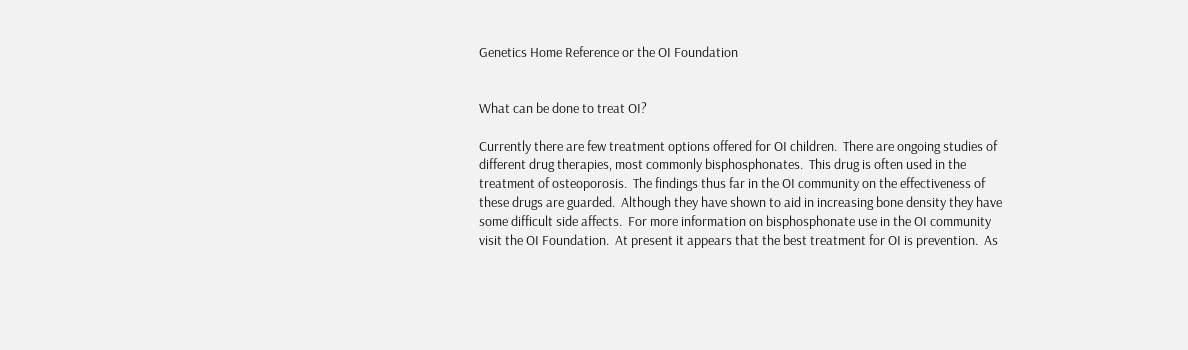Genetics Home Reference or the OI Foundation


What can be done to treat OI?

Currently there are few treatment options offered for OI children.  There are ongoing studies of different drug therapies, most commonly bisphosphonates.  This drug is often used in the treatment of osteoporosis.  The findings thus far in the OI community on the effectiveness of these drugs are guarded.  Although they have shown to aid in increasing bone density they have some difficult side affects.  For more information on bisphosphonate use in the OI community visit the OI Foundation.  At present it appears that the best treatment for OI is prevention.  As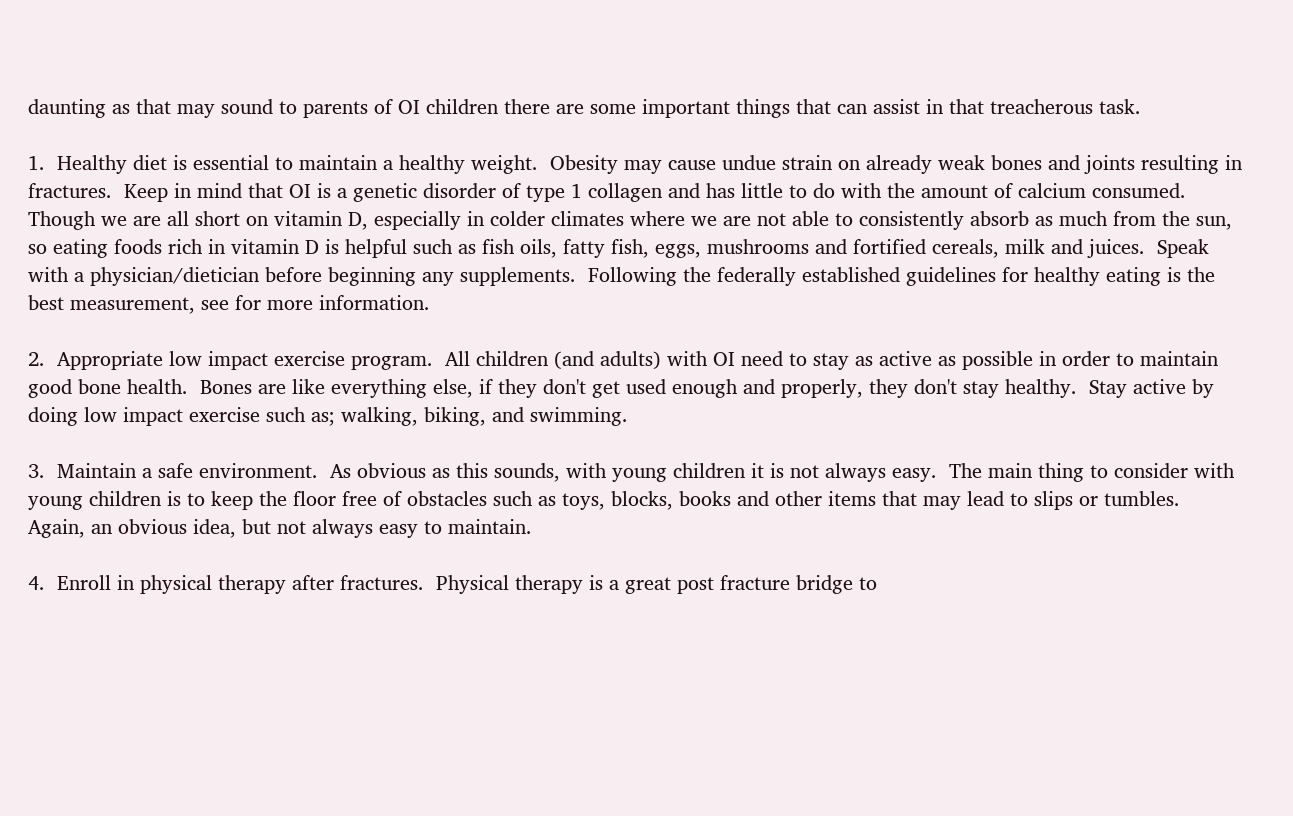daunting as that may sound to parents of OI children there are some important things that can assist in that treacherous task.

1.  Healthy diet is essential to maintain a healthy weight.  Obesity may cause undue strain on already weak bones and joints resulting in fractures.  Keep in mind that OI is a genetic disorder of type 1 collagen and has little to do with the amount of calcium consumed.  Though we are all short on vitamin D, especially in colder climates where we are not able to consistently absorb as much from the sun, so eating foods rich in vitamin D is helpful such as fish oils, fatty fish, eggs, mushrooms and fortified cereals, milk and juices.  Speak with a physician/dietician before beginning any supplements.  Following the federally established guidelines for healthy eating is the best measurement, see for more information.

2.  Appropriate low impact exercise program.  All children (and adults) with OI need to stay as active as possible in order to maintain good bone health.  Bones are like everything else, if they don't get used enough and properly, they don't stay healthy.  Stay active by doing low impact exercise such as; walking, biking, and swimming.

3.  Maintain a safe environment.  As obvious as this sounds, with young children it is not always easy.  The main thing to consider with young children is to keep the floor free of obstacles such as toys, blocks, books and other items that may lead to slips or tumbles.  Again, an obvious idea, but not always easy to maintain.

4.  Enroll in physical therapy after fractures.  Physical therapy is a great post fracture bridge to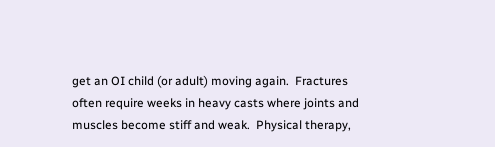get an OI child (or adult) moving again.  Fractures often require weeks in heavy casts where joints and muscles become stiff and weak.  Physical therapy,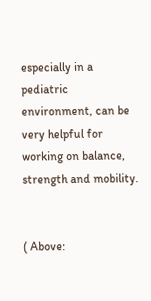especially in a pediatric environment, can be very helpful for working on balance, strength and mobility.


( Above: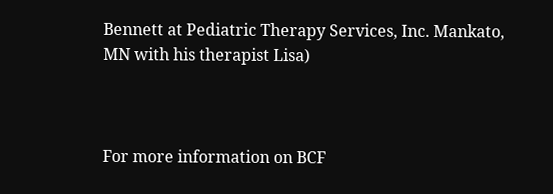Bennett at Pediatric Therapy Services, Inc. Mankato, MN with his therapist Lisa)



For more information on BCF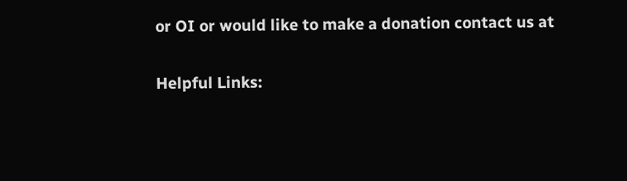or OI or would like to make a donation contact us at

Helpful Links: